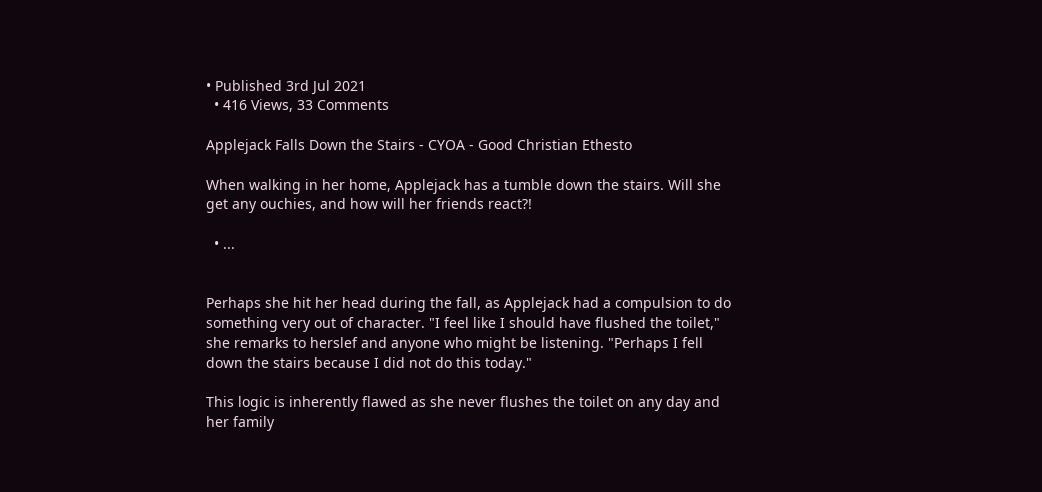• Published 3rd Jul 2021
  • 416 Views, 33 Comments

Applejack Falls Down the Stairs - CYOA - Good Christian Ethesto

When walking in her home, Applejack has a tumble down the stairs. Will she get any ouchies, and how will her friends react?!

  • ...


Perhaps she hit her head during the fall, as Applejack had a compulsion to do something very out of character. "I feel like I should have flushed the toilet," she remarks to herslef and anyone who might be listening. "Perhaps I fell down the stairs because I did not do this today."

This logic is inherently flawed as she never flushes the toilet on any day and her family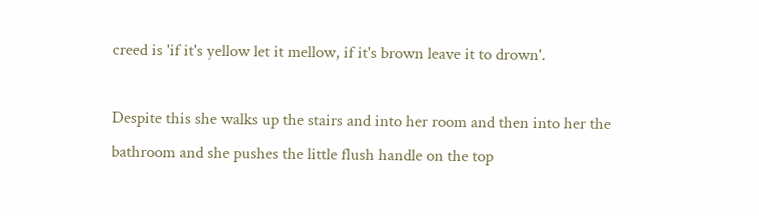creed is 'if it's yellow let it mellow, if it's brown leave it to drown'.

Despite this she walks up the stairs and into her room and then into her the bathroom and she pushes the little flush handle on the top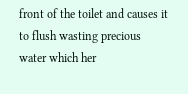front of the toilet and causes it to flush wasting precious water which her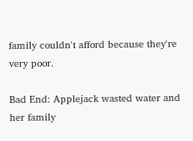family couldn't afford because they're very poor.

Bad End: Applejack wasted water and her family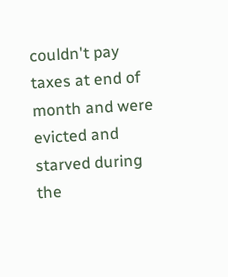couldn't pay taxes at end of month and were evicted and starved during the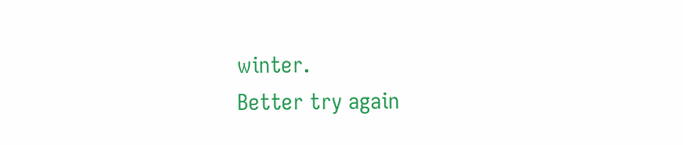winter.
Better try again